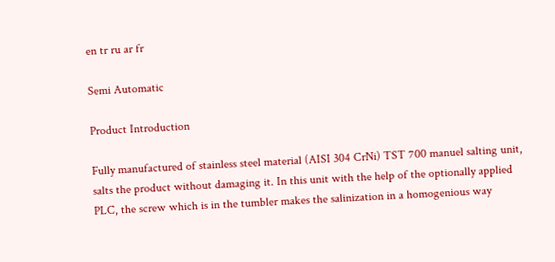en tr ru ar fr

Semi Automatic

Product Introduction

Fully manufactured of stainless steel material (AISI 304 CrNi) TST 700 manuel salting unit, salts the product without damaging it. In this unit with the help of the optionally applied PLC, the screw which is in the tumbler makes the salinization in a homogenious way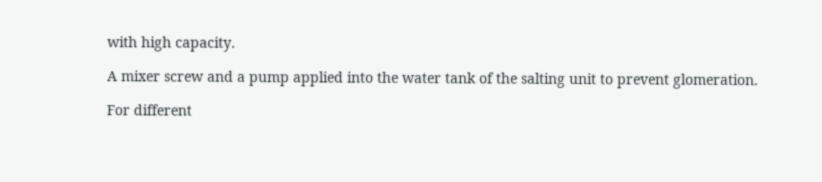with high capacity.

A mixer screw and a pump applied into the water tank of the salting unit to prevent glomeration.

For different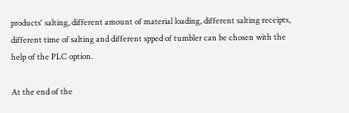products' salting, different amount of material loading, different salting receipts, different time of salting and different spped of tumbler can be chosen with the help of the PLC option.

At the end of the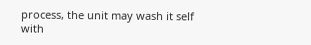process, the unit may wash it self with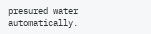presured water automatically.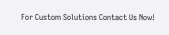For Custom Solutions Contact Us Now!